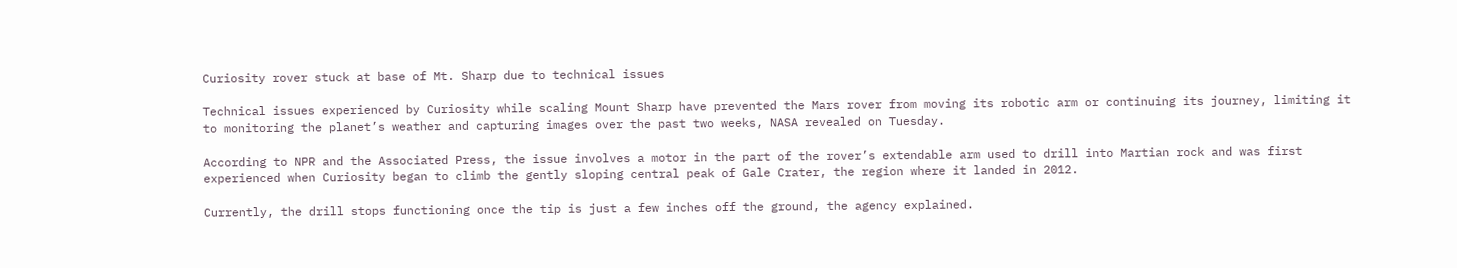Curiosity rover stuck at base of Mt. Sharp due to technical issues

Technical issues experienced by Curiosity while scaling Mount Sharp have prevented the Mars rover from moving its robotic arm or continuing its journey, limiting it to monitoring the planet’s weather and capturing images over the past two weeks, NASA revealed on Tuesday.

According to NPR and the Associated Press, the issue involves a motor in the part of the rover’s extendable arm used to drill into Martian rock and was first experienced when Curiosity began to climb the gently sloping central peak of Gale Crater, the region where it landed in 2012.

Currently, the drill stops functioning once the tip is just a few inches off the ground, the agency explained.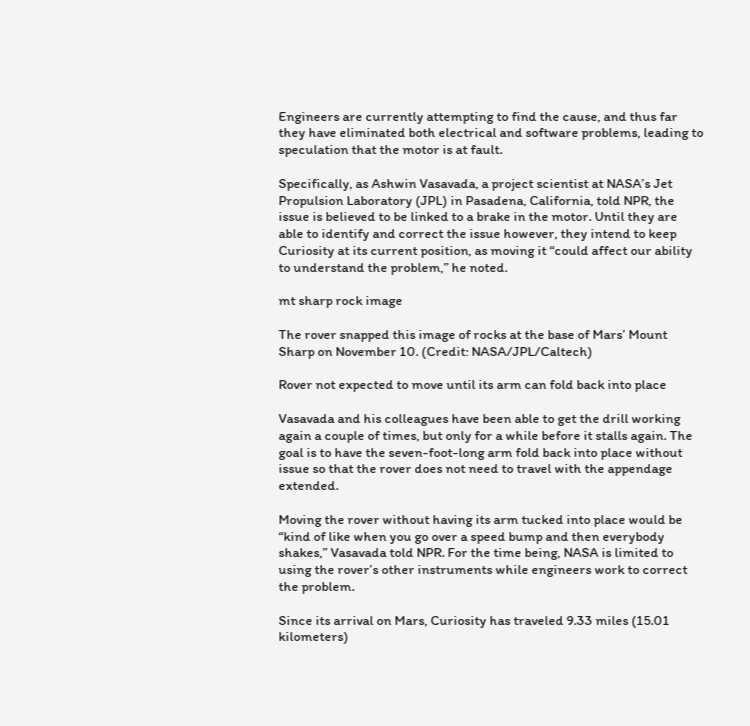Engineers are currently attempting to find the cause, and thus far they have eliminated both electrical and software problems, leading to speculation that the motor is at fault.

Specifically, as Ashwin Vasavada, a project scientist at NASA’s Jet Propulsion Laboratory (JPL) in Pasadena, California, told NPR, the issue is believed to be linked to a brake in the motor. Until they are able to identify and correct the issue however, they intend to keep Curiosity at its current position, as moving it “could affect our ability to understand the problem,” he noted.

mt sharp rock image

The rover snapped this image of rocks at the base of Mars’ Mount Sharp on November 10. (Credit: NASA/JPL/Caltech)

Rover not expected to move until its arm can fold back into place

Vasavada and his colleagues have been able to get the drill working again a couple of times, but only for a while before it stalls again. The goal is to have the seven-foot-long arm fold back into place without issue so that the rover does not need to travel with the appendage extended.

Moving the rover without having its arm tucked into place would be “kind of like when you go over a speed bump and then everybody shakes,” Vasavada told NPR. For the time being, NASA is limited to using the rover’s other instruments while engineers work to correct the problem.

Since its arrival on Mars, Curiosity has traveled 9.33 miles (15.01 kilometers)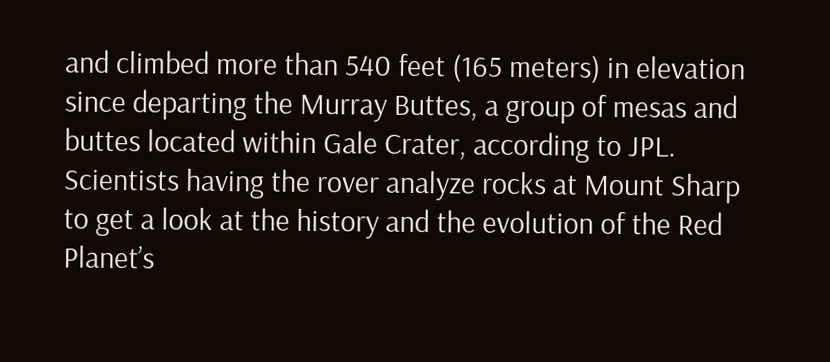and climbed more than 540 feet (165 meters) in elevation since departing the Murray Buttes, a group of mesas and buttes located within Gale Crater, according to JPL. Scientists having the rover analyze rocks at Mount Sharp to get a look at the history and the evolution of the Red Planet’s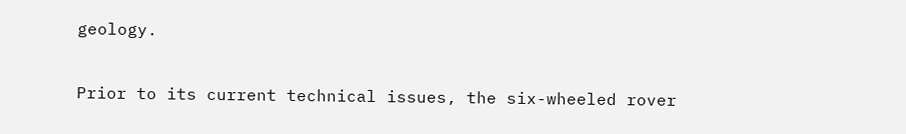geology.

Prior to its current technical issues, the six-wheeled rover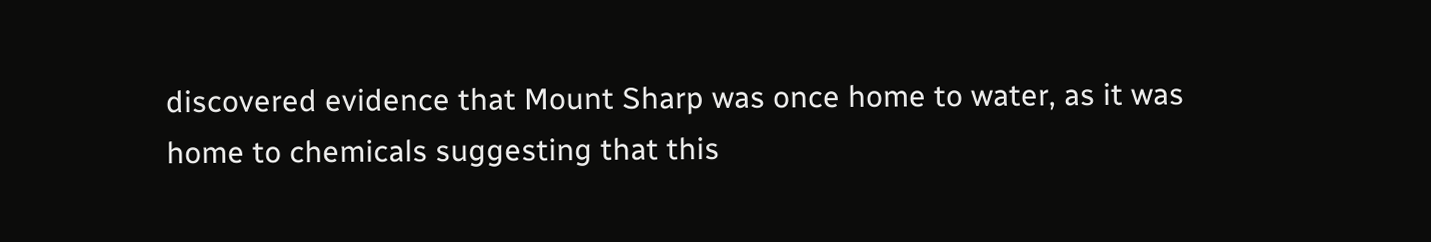discovered evidence that Mount Sharp was once home to water, as it was home to chemicals suggesting that this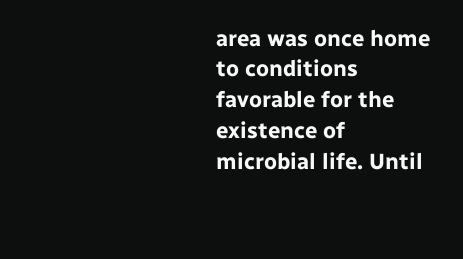area was once home to conditions favorable for the existence of microbial life. Until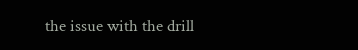the issue with the drill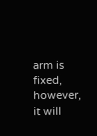arm is fixed, however, it will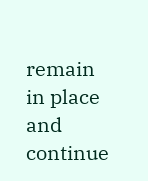remain in place and continue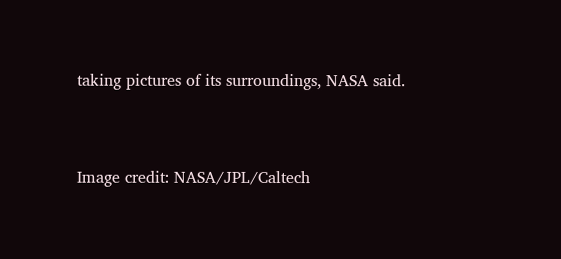taking pictures of its surroundings, NASA said.


Image credit: NASA/JPL/Caltech